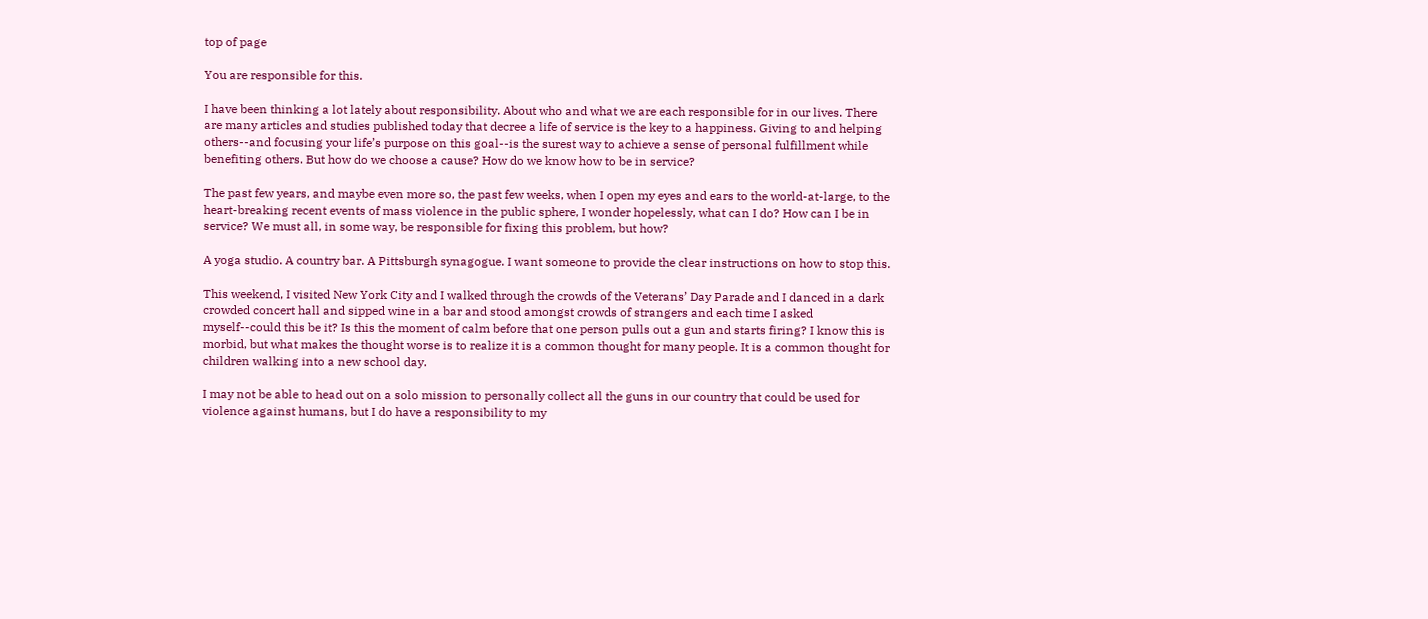top of page

You are responsible for this.

I have been thinking a lot lately about responsibility. About who and what we are each responsible for in our lives. There are many articles and studies published today that decree a life of service is the key to a happiness. Giving to and helping others--and focusing your life’s purpose on this goal--is the surest way to achieve a sense of personal fulfillment while benefiting others. But how do we choose a cause? How do we know how to be in service?

The past few years, and maybe even more so, the past few weeks, when I open my eyes and ears to the world-at-large, to the heart-breaking recent events of mass violence in the public sphere, I wonder hopelessly, what can I do? How can I be in service? We must all, in some way, be responsible for fixing this problem, but how?

A yoga studio. A country bar. A Pittsburgh synagogue. I want someone to provide the clear instructions on how to stop this.

This weekend, I visited New York City and I walked through the crowds of the Veterans’ Day Parade and I danced in a dark crowded concert hall and sipped wine in a bar and stood amongst crowds of strangers and each time I asked myself--could this be it? Is this the moment of calm before that one person pulls out a gun and starts firing? I know this is morbid, but what makes the thought worse is to realize it is a common thought for many people. It is a common thought for children walking into a new school day.

I may not be able to head out on a solo mission to personally collect all the guns in our country that could be used for violence against humans, but I do have a responsibility to my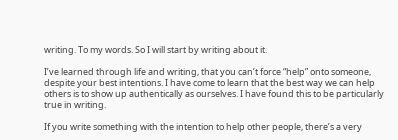writing. To my words. So I will start by writing about it.

I’ve learned through life and writing, that you can’t force “help” onto someone, despite your best intentions. I have come to learn that the best way we can help others is to show up authentically as ourselves. I have found this to be particularly true in writing.

If you write something with the intention to help other people, there’s a very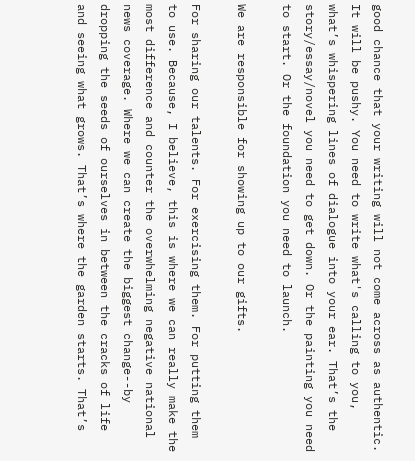good chance that your writing will not come across as authentic. It will be pushy. You need to write what's calling to you, what’s whispering lines of dialogue into your ear. That’s the story/essay/novel you need to get down. Or the painting you need to start. Or the foundation you need to launch.

We are responsible for showing up to our gifts.

For sharing our talents. For exercising them. For putting them to use. Because, I believe, this is where we can really make the most difference and counter the overwhelming negative national news coverage. Where we can create the biggest change--by dropping the seeds of ourselves in between the cracks of life and seeing what grows. That’s where the garden starts. That’s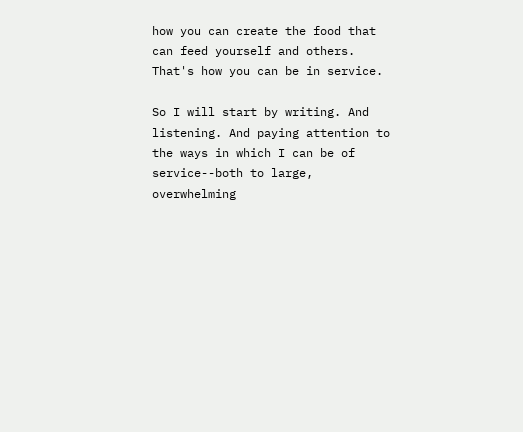how you can create the food that can feed yourself and others. That's how you can be in service.

So I will start by writing. And listening. And paying attention to the ways in which I can be of service--both to large, overwhelming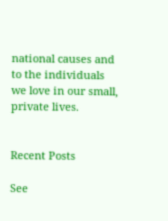national causes and to the individuals we love in our small, private lives.


Recent Posts

See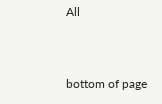All


bottom of page